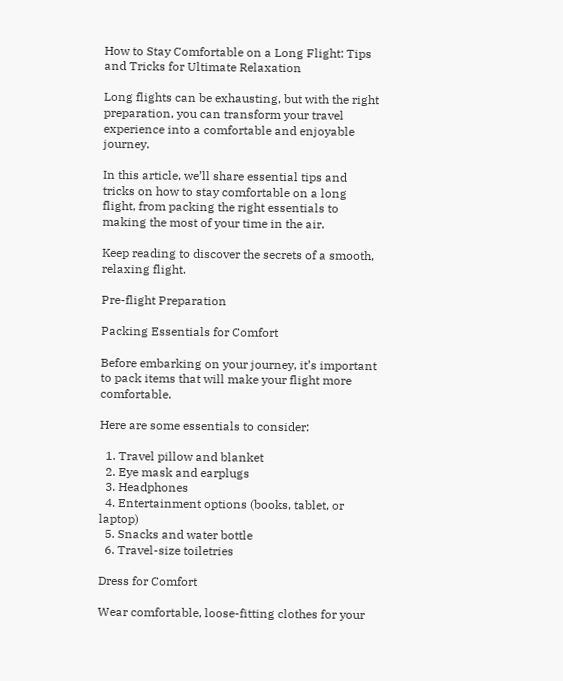How to Stay Comfortable on a Long Flight: Tips and Tricks for Ultimate Relaxation

Long flights can be exhausting, but with the right preparation, you can transform your travel experience into a comfortable and enjoyable journey.

In this article, we’ll share essential tips and tricks on how to stay comfortable on a long flight, from packing the right essentials to making the most of your time in the air.

Keep reading to discover the secrets of a smooth, relaxing flight.

Pre-flight Preparation

Packing Essentials for Comfort

Before embarking on your journey, it’s important to pack items that will make your flight more comfortable.

Here are some essentials to consider:

  1. Travel pillow and blanket
  2. Eye mask and earplugs
  3. Headphones
  4. Entertainment options (books, tablet, or laptop)
  5. Snacks and water bottle
  6. Travel-size toiletries

Dress for Comfort

Wear comfortable, loose-fitting clothes for your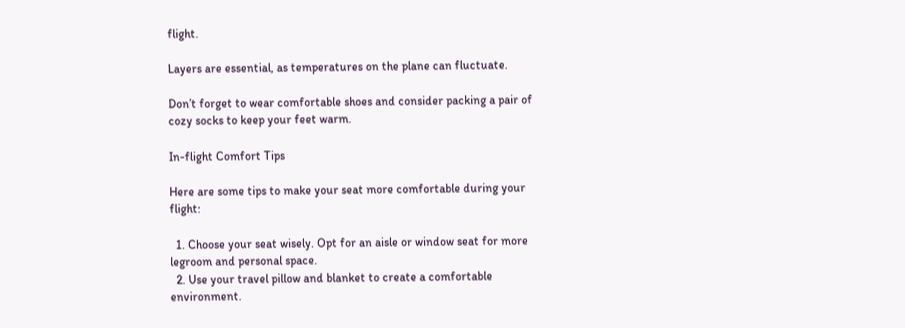flight.

Layers are essential, as temperatures on the plane can fluctuate.

Don’t forget to wear comfortable shoes and consider packing a pair of cozy socks to keep your feet warm.

In-flight Comfort Tips

Here are some tips to make your seat more comfortable during your flight:

  1. Choose your seat wisely. Opt for an aisle or window seat for more legroom and personal space.
  2. Use your travel pillow and blanket to create a comfortable environment.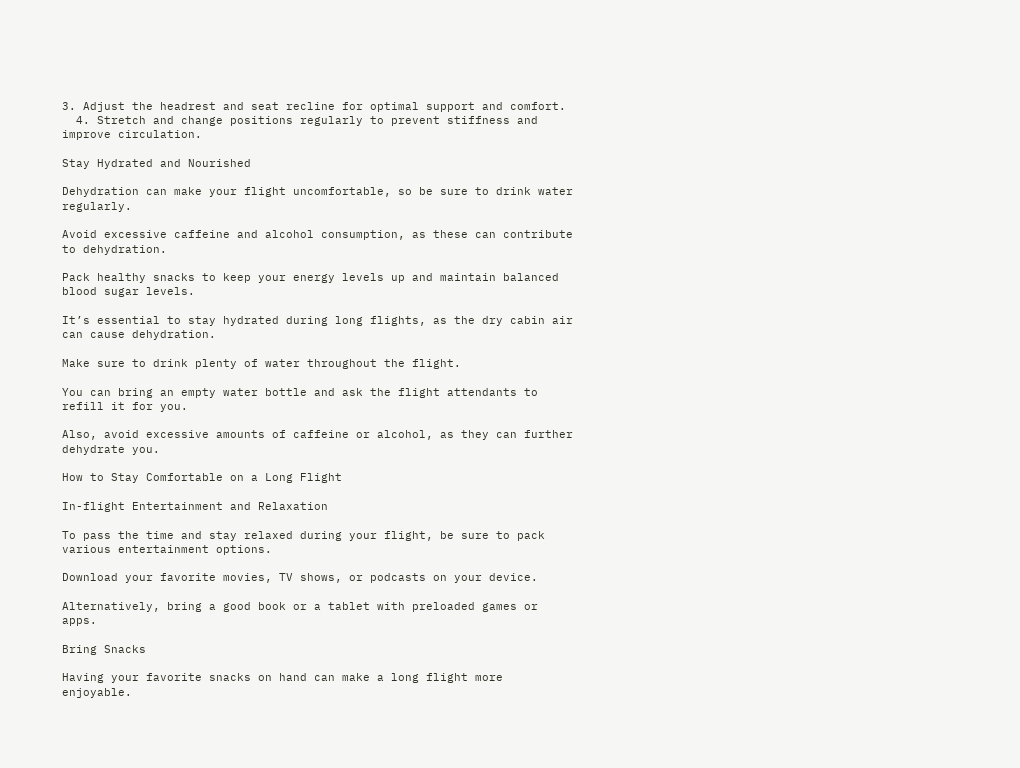3. Adjust the headrest and seat recline for optimal support and comfort.
  4. Stretch and change positions regularly to prevent stiffness and improve circulation.

Stay Hydrated and Nourished

Dehydration can make your flight uncomfortable, so be sure to drink water regularly.

Avoid excessive caffeine and alcohol consumption, as these can contribute to dehydration.

Pack healthy snacks to keep your energy levels up and maintain balanced blood sugar levels.

It’s essential to stay hydrated during long flights, as the dry cabin air can cause dehydration.

Make sure to drink plenty of water throughout the flight.

You can bring an empty water bottle and ask the flight attendants to refill it for you.

Also, avoid excessive amounts of caffeine or alcohol, as they can further dehydrate you.

How to Stay Comfortable on a Long Flight

In-flight Entertainment and Relaxation

To pass the time and stay relaxed during your flight, be sure to pack various entertainment options.

Download your favorite movies, TV shows, or podcasts on your device.

Alternatively, bring a good book or a tablet with preloaded games or apps.

Bring Snacks

Having your favorite snacks on hand can make a long flight more enjoyable.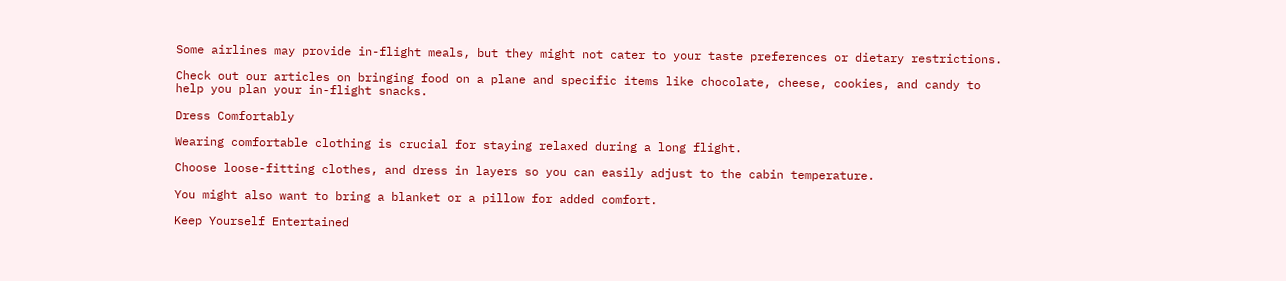Some airlines may provide in-flight meals, but they might not cater to your taste preferences or dietary restrictions.

Check out our articles on bringing food on a plane and specific items like chocolate, cheese, cookies, and candy to help you plan your in-flight snacks.

Dress Comfortably

Wearing comfortable clothing is crucial for staying relaxed during a long flight.

Choose loose-fitting clothes, and dress in layers so you can easily adjust to the cabin temperature.

You might also want to bring a blanket or a pillow for added comfort.

Keep Yourself Entertained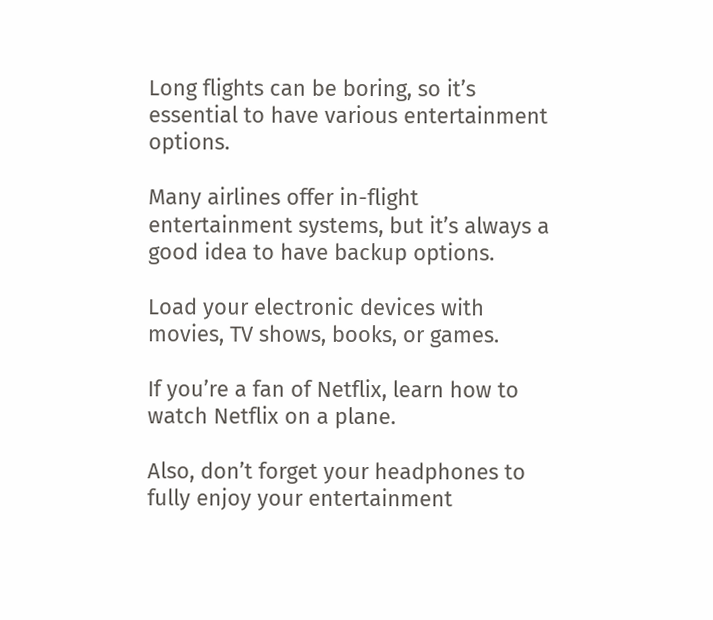Long flights can be boring, so it’s essential to have various entertainment options.

Many airlines offer in-flight entertainment systems, but it’s always a good idea to have backup options.

Load your electronic devices with movies, TV shows, books, or games.

If you’re a fan of Netflix, learn how to watch Netflix on a plane.

Also, don’t forget your headphones to fully enjoy your entertainment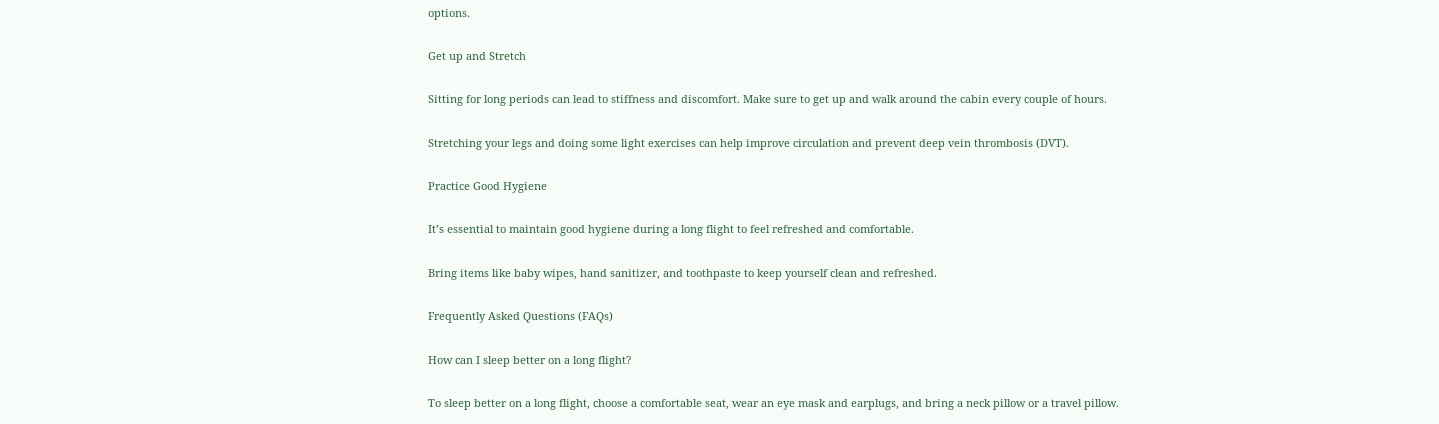options.

Get up and Stretch

Sitting for long periods can lead to stiffness and discomfort. Make sure to get up and walk around the cabin every couple of hours.

Stretching your legs and doing some light exercises can help improve circulation and prevent deep vein thrombosis (DVT).

Practice Good Hygiene

It’s essential to maintain good hygiene during a long flight to feel refreshed and comfortable.

Bring items like baby wipes, hand sanitizer, and toothpaste to keep yourself clean and refreshed.

Frequently Asked Questions (FAQs)

How can I sleep better on a long flight?

To sleep better on a long flight, choose a comfortable seat, wear an eye mask and earplugs, and bring a neck pillow or a travel pillow.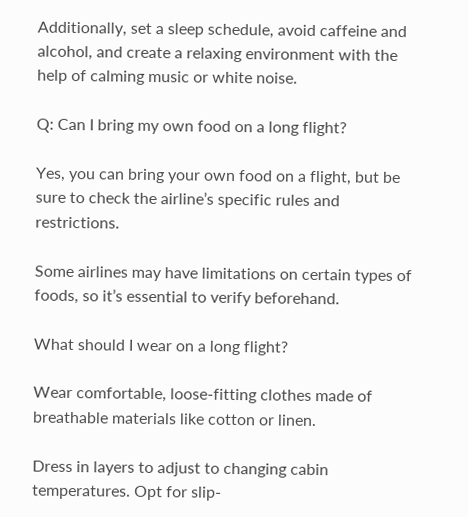Additionally, set a sleep schedule, avoid caffeine and alcohol, and create a relaxing environment with the help of calming music or white noise.

Q: Can I bring my own food on a long flight?

Yes, you can bring your own food on a flight, but be sure to check the airline’s specific rules and restrictions.

Some airlines may have limitations on certain types of foods, so it’s essential to verify beforehand.

What should I wear on a long flight?

Wear comfortable, loose-fitting clothes made of breathable materials like cotton or linen.

Dress in layers to adjust to changing cabin temperatures. Opt for slip-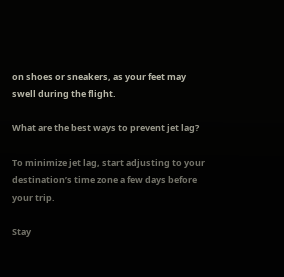on shoes or sneakers, as your feet may swell during the flight.

What are the best ways to prevent jet lag?

To minimize jet lag, start adjusting to your destination’s time zone a few days before your trip.

Stay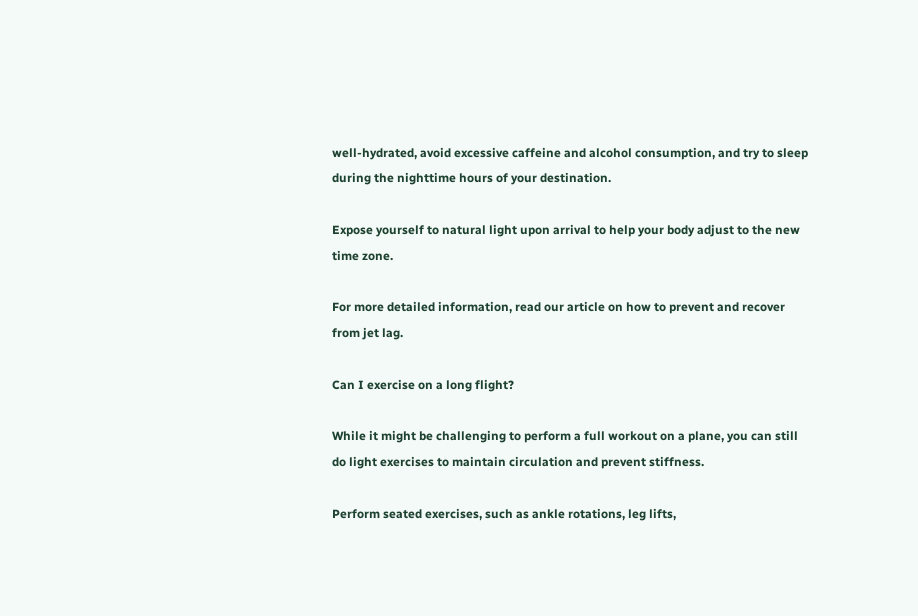well-hydrated, avoid excessive caffeine and alcohol consumption, and try to sleep during the nighttime hours of your destination.

Expose yourself to natural light upon arrival to help your body adjust to the new time zone.

For more detailed information, read our article on how to prevent and recover from jet lag.

Can I exercise on a long flight?

While it might be challenging to perform a full workout on a plane, you can still do light exercises to maintain circulation and prevent stiffness.

Perform seated exercises, such as ankle rotations, leg lifts,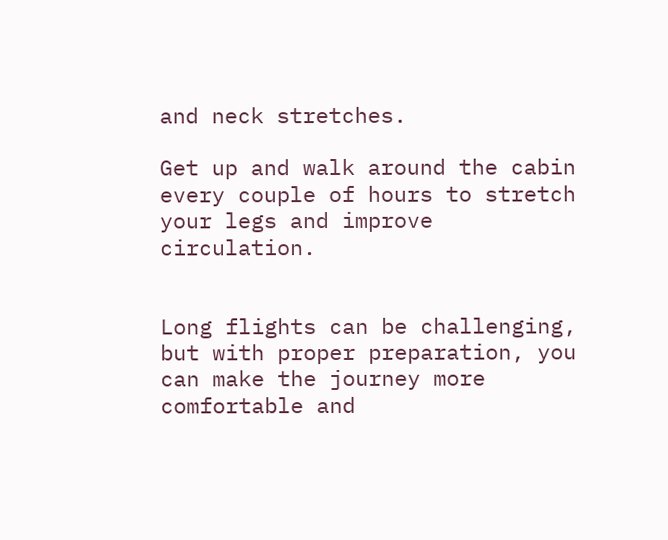and neck stretches.

Get up and walk around the cabin every couple of hours to stretch your legs and improve circulation.


Long flights can be challenging, but with proper preparation, you can make the journey more comfortable and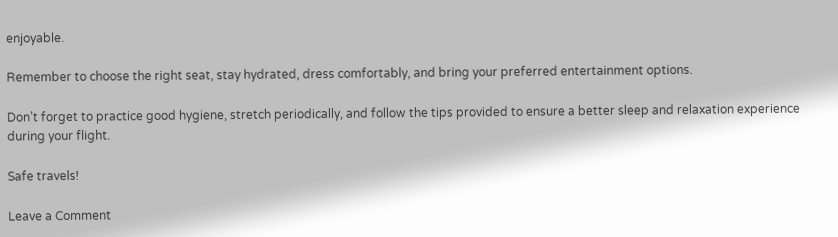enjoyable.

Remember to choose the right seat, stay hydrated, dress comfortably, and bring your preferred entertainment options.

Don’t forget to practice good hygiene, stretch periodically, and follow the tips provided to ensure a better sleep and relaxation experience during your flight.

Safe travels!

Leave a Comment